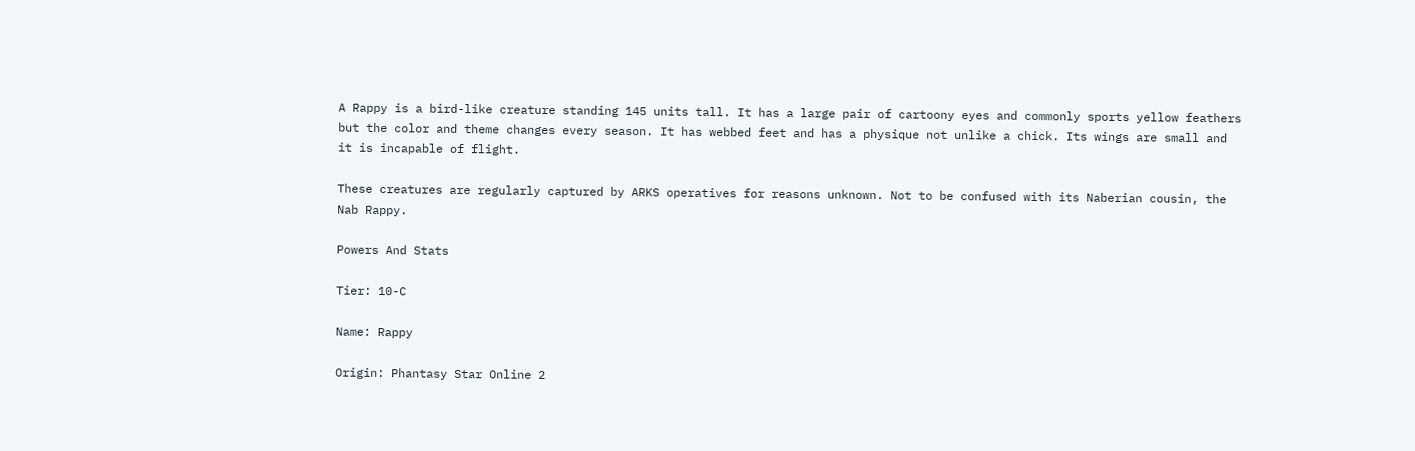A Rappy is a bird-like creature standing 145 units tall. It has a large pair of cartoony eyes and commonly sports yellow feathers but the color and theme changes every season. It has webbed feet and has a physique not unlike a chick. Its wings are small and it is incapable of flight.

These creatures are regularly captured by ARKS operatives for reasons unknown. Not to be confused with its Naberian cousin, the Nab Rappy.

Powers And Stats

Tier: 10-C

Name: Rappy

Origin: Phantasy Star Online 2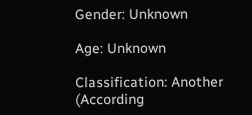Gender: Unknown

Age: Unknown

Classification: Another (According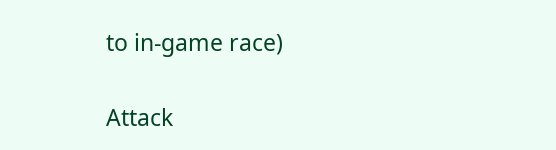to in-game race)

Attack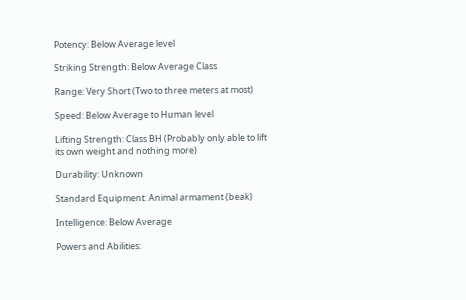Potency: Below Average level

Striking Strength: Below Average Class

Range: Very Short (Two to three meters at most)

Speed: Below Average to Human level

Lifting Strength: Class BH (Probably only able to lift its own weight and nothing more)

Durability: Unknown

Standard Equipment: Animal armament (beak)

Intelligence: Below Average

Powers and Abilities: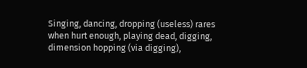Singing, dancing, dropping (useless) rares when hurt enough, playing dead, digging, dimension hopping (via digging),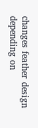changes feather design depending on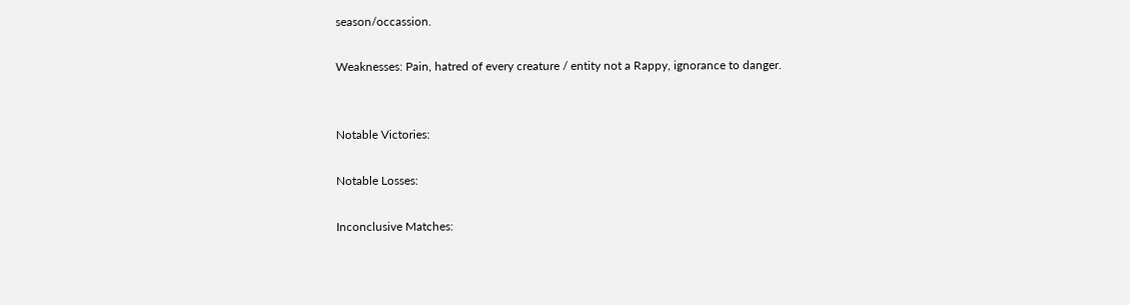season/occassion.

Weaknesses: Pain, hatred of every creature / entity not a Rappy, ignorance to danger.


Notable Victories:

Notable Losses:

Inconclusive Matches: